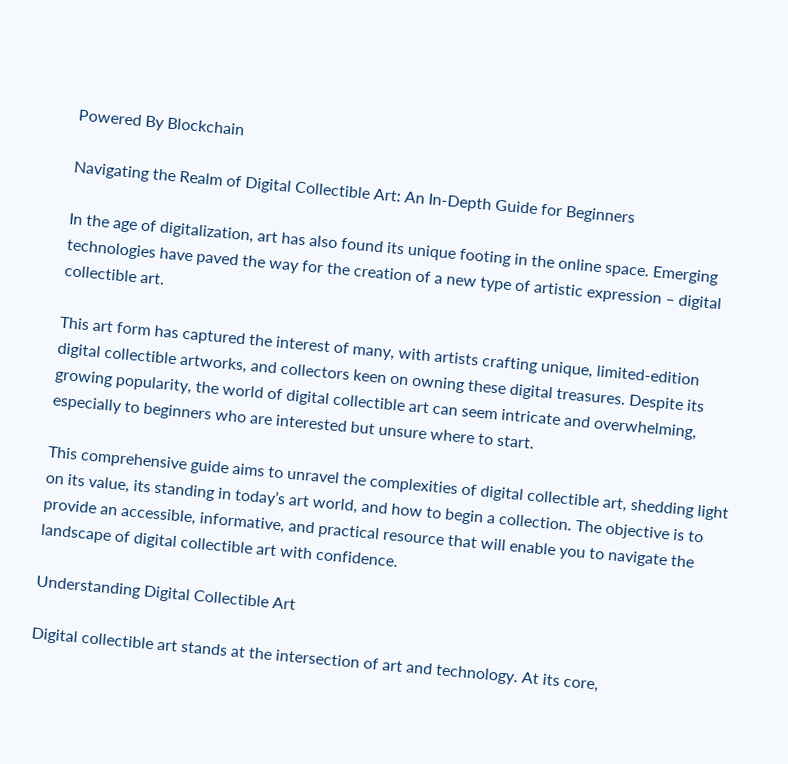Powered By Blockchain

Navigating the Realm of Digital Collectible Art: An In-Depth Guide for Beginners

In the age of digitalization, art has also found its unique footing in the online space. Emerging technologies have paved the way for the creation of a new type of artistic expression – digital collectible art.

This art form has captured the interest of many, with artists crafting unique, limited-edition digital collectible artworks, and collectors keen on owning these digital treasures. Despite its growing popularity, the world of digital collectible art can seem intricate and overwhelming, especially to beginners who are interested but unsure where to start.

This comprehensive guide aims to unravel the complexities of digital collectible art, shedding light on its value, its standing in today’s art world, and how to begin a collection. The objective is to provide an accessible, informative, and practical resource that will enable you to navigate the landscape of digital collectible art with confidence.

Understanding Digital Collectible Art

Digital collectible art stands at the intersection of art and technology. At its core,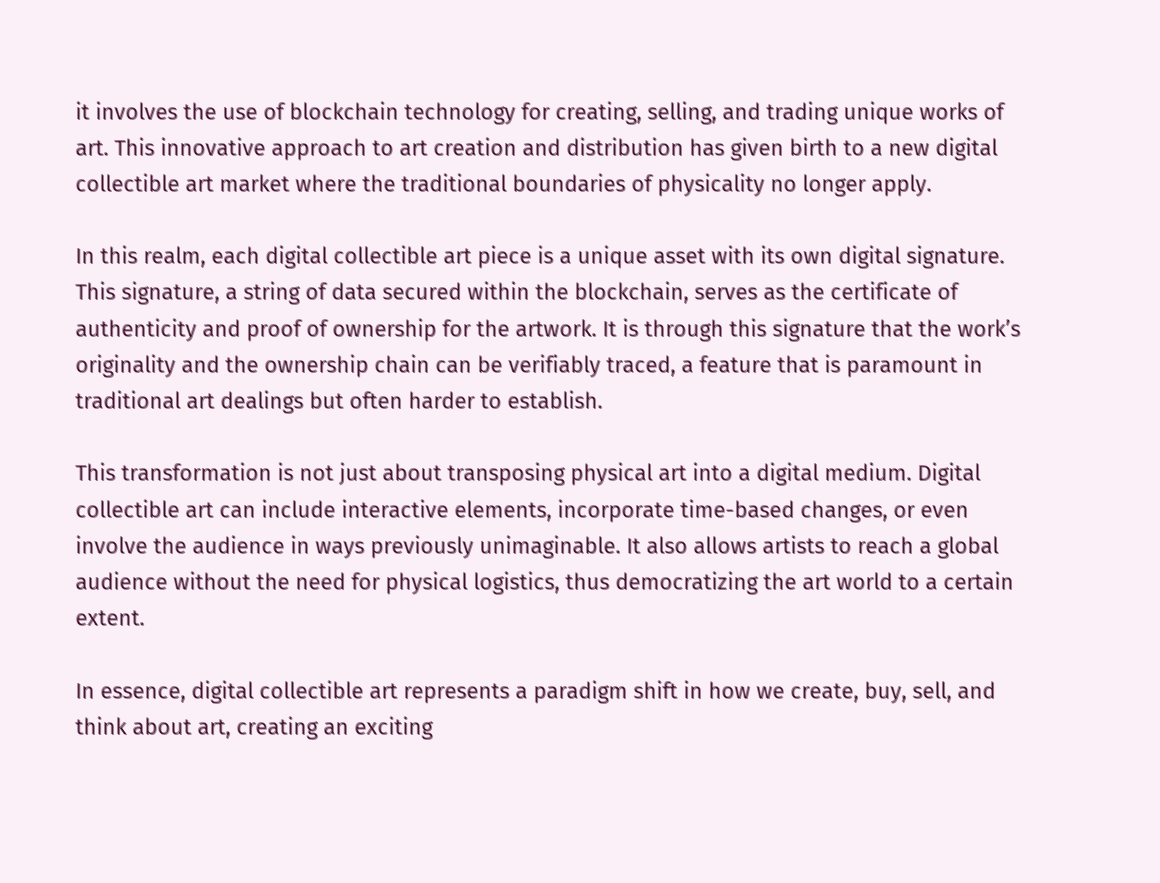it involves the use of blockchain technology for creating, selling, and trading unique works of art. This innovative approach to art creation and distribution has given birth to a new digital collectible art market where the traditional boundaries of physicality no longer apply.

In this realm, each digital collectible art piece is a unique asset with its own digital signature. This signature, a string of data secured within the blockchain, serves as the certificate of authenticity and proof of ownership for the artwork. It is through this signature that the work’s originality and the ownership chain can be verifiably traced, a feature that is paramount in traditional art dealings but often harder to establish.

This transformation is not just about transposing physical art into a digital medium. Digital collectible art can include interactive elements, incorporate time-based changes, or even involve the audience in ways previously unimaginable. It also allows artists to reach a global audience without the need for physical logistics, thus democratizing the art world to a certain extent.

In essence, digital collectible art represents a paradigm shift in how we create, buy, sell, and think about art, creating an exciting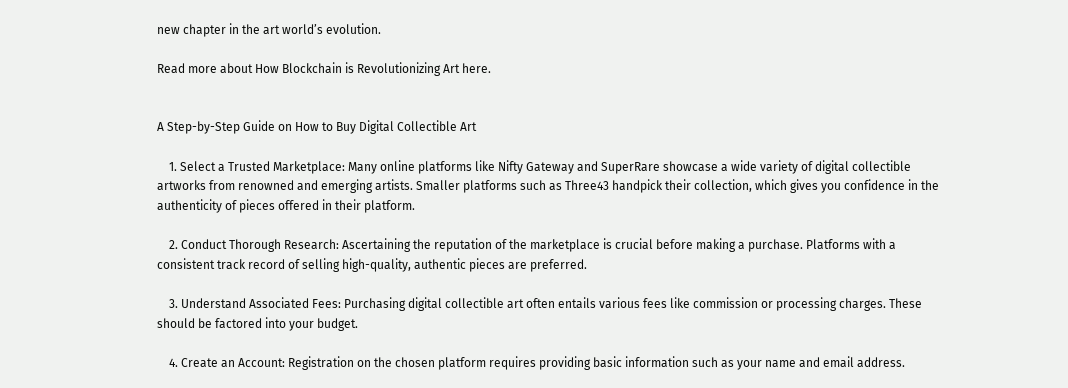new chapter in the art world’s evolution.

Read more about How Blockchain is Revolutionizing Art here.


A Step-by-Step Guide on How to Buy Digital Collectible Art

    1. Select a Trusted Marketplace: Many online platforms like Nifty Gateway and SuperRare showcase a wide variety of digital collectible artworks from renowned and emerging artists. Smaller platforms such as Three43 handpick their collection, which gives you confidence in the authenticity of pieces offered in their platform.

    2. Conduct Thorough Research: Ascertaining the reputation of the marketplace is crucial before making a purchase. Platforms with a consistent track record of selling high-quality, authentic pieces are preferred.

    3. Understand Associated Fees: Purchasing digital collectible art often entails various fees like commission or processing charges. These should be factored into your budget.

    4. Create an Account: Registration on the chosen platform requires providing basic information such as your name and email address.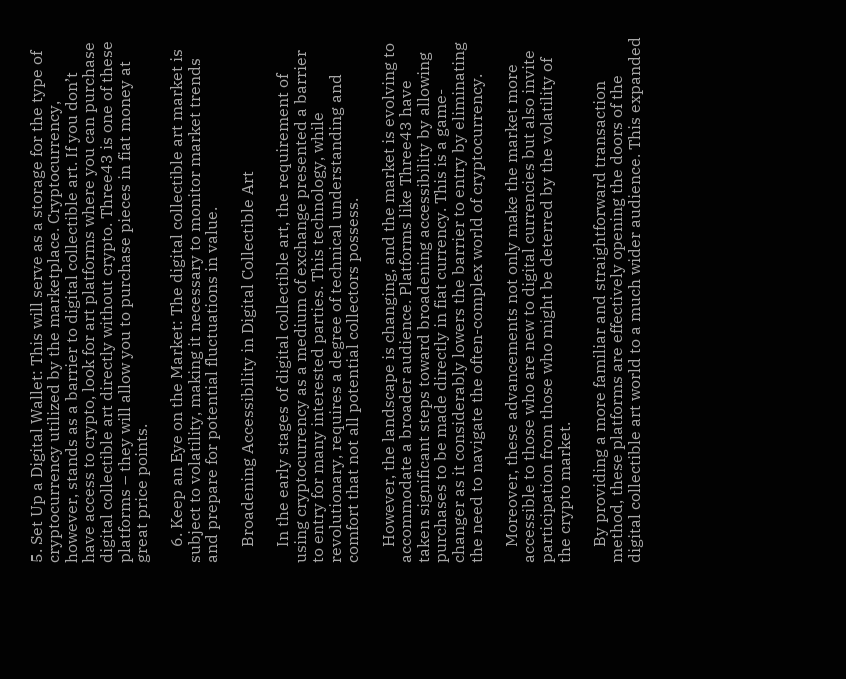5. Set Up a Digital Wallet: This will serve as a storage for the type of cryptocurrency utilized by the marketplace. Cryptocurrency, however, stands as a barrier to digital collectible art. If you don’t have access to crypto, look for art platforms where you can purchase digital collectible art directly without crypto. Three43 is one of these platforms – they will allow you to purchase pieces in fiat money at great price points.

    6. Keep an Eye on the Market: The digital collectible art market is subject to volatility, making it necessary to monitor market trends and prepare for potential fluctuations in value.

    Broadening Accessibility in Digital Collectible Art

    In the early stages of digital collectible art, the requirement of using cryptocurrency as a medium of exchange presented a barrier to entry for many interested parties. This technology, while revolutionary, requires a degree of technical understanding and comfort that not all potential collectors possess.

    However, the landscape is changing, and the market is evolving to accommodate a broader audience. Platforms like Three43 have taken significant steps toward broadening accessibility by allowing purchases to be made directly in fiat currency. This is a game-changer as it considerably lowers the barrier to entry by eliminating the need to navigate the often-complex world of cryptocurrency.

    Moreover, these advancements not only make the market more accessible to those who are new to digital currencies but also invite participation from those who might be deterred by the volatility of the crypto market.

    By providing a more familiar and straightforward transaction method, these platforms are effectively opening the doors of the digital collectible art world to a much wider audience. This expanded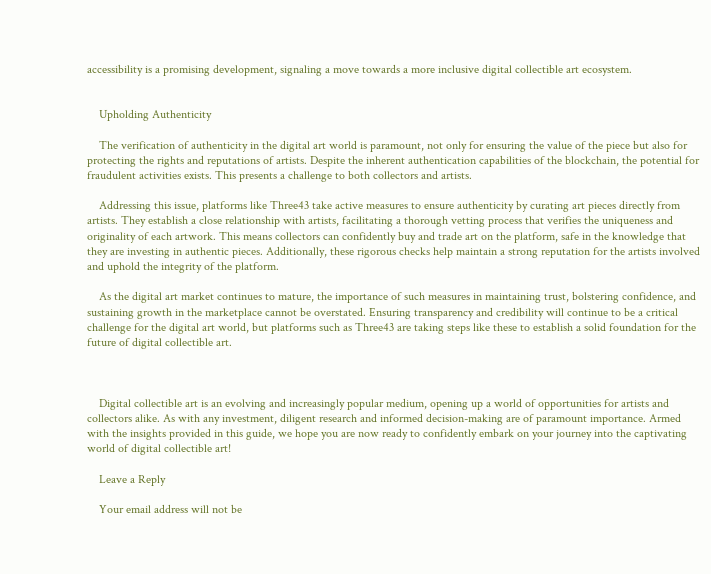accessibility is a promising development, signaling a move towards a more inclusive digital collectible art ecosystem.


    Upholding Authenticity

    The verification of authenticity in the digital art world is paramount, not only for ensuring the value of the piece but also for protecting the rights and reputations of artists. Despite the inherent authentication capabilities of the blockchain, the potential for fraudulent activities exists. This presents a challenge to both collectors and artists.

    Addressing this issue, platforms like Three43 take active measures to ensure authenticity by curating art pieces directly from artists. They establish a close relationship with artists, facilitating a thorough vetting process that verifies the uniqueness and originality of each artwork. This means collectors can confidently buy and trade art on the platform, safe in the knowledge that they are investing in authentic pieces. Additionally, these rigorous checks help maintain a strong reputation for the artists involved and uphold the integrity of the platform.

    As the digital art market continues to mature, the importance of such measures in maintaining trust, bolstering confidence, and sustaining growth in the marketplace cannot be overstated. Ensuring transparency and credibility will continue to be a critical challenge for the digital art world, but platforms such as Three43 are taking steps like these to establish a solid foundation for the future of digital collectible art.



    Digital collectible art is an evolving and increasingly popular medium, opening up a world of opportunities for artists and collectors alike. As with any investment, diligent research and informed decision-making are of paramount importance. Armed with the insights provided in this guide, we hope you are now ready to confidently embark on your journey into the captivating world of digital collectible art!

    Leave a Reply

    Your email address will not be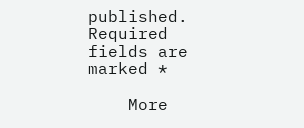published. Required fields are marked *

    More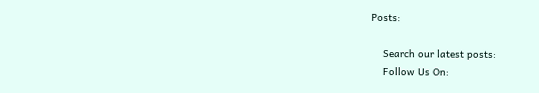Posts:

    Search our latest posts:
    Follow Us On: